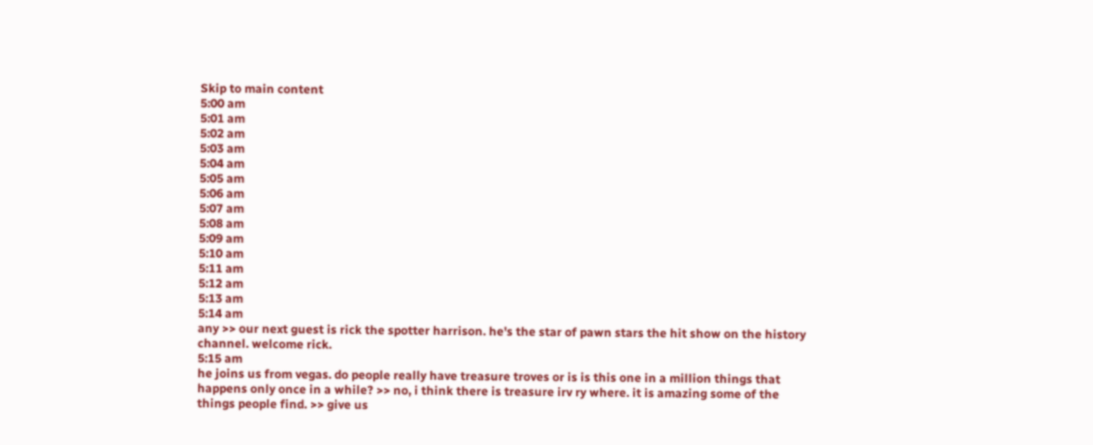Skip to main content
5:00 am
5:01 am
5:02 am
5:03 am
5:04 am
5:05 am
5:06 am
5:07 am
5:08 am
5:09 am
5:10 am
5:11 am
5:12 am
5:13 am
5:14 am
any >> our next guest is rick the spotter harrison. he's the star of pawn stars the hit show on the history channel. welcome rick.
5:15 am
he joins us from vegas. do people really have treasure troves or is is this one in a million things that happens only once in a while? >> no, i think there is treasure irv ry where. it is amazing some of the things people find. >> give us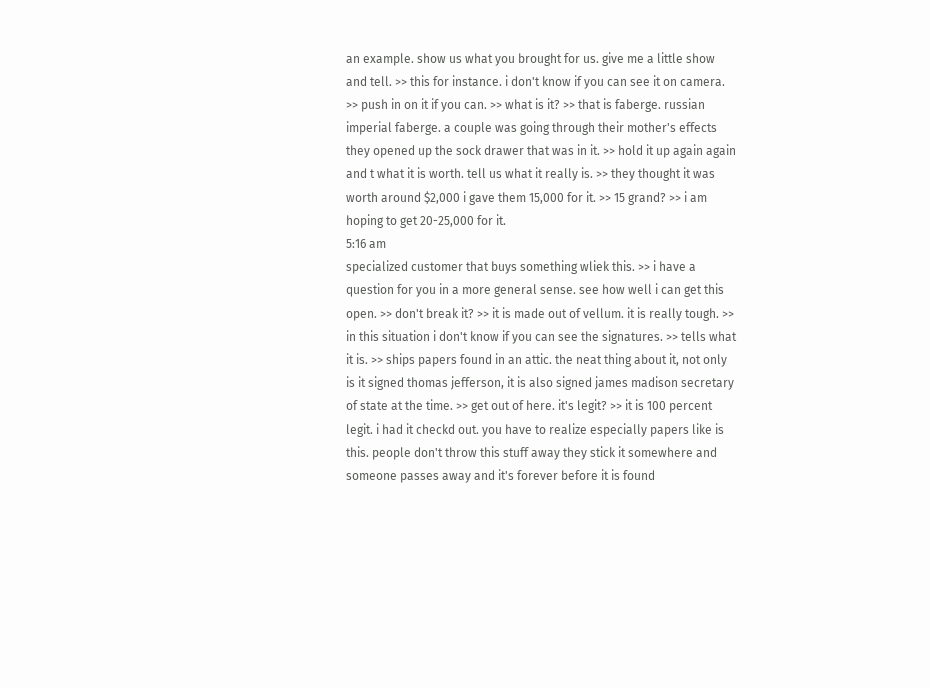an example. show us what you brought for us. give me a little show and tell. >> this for instance. i don't know if you can see it on camera. >> push in on it if you can. >> what is it? >> that is faberge. russian imperial faberge. a couple was going through their mother's effects they opened up the sock drawer that was in it. >> hold it up again again and t what it is worth. tell us what it really is. >> they thought it was worth around $2,000 i gave them 15,000 for it. >> 15 grand? >> i am hoping to get 20-25,000 for it.
5:16 am
specialized customer that buys something wliek this. >> i have a question for you in a more general sense. see how well i can get this open. >> don't break it? >> it is made out of vellum. it is really tough. >> in this situation i don't know if you can see the signatures. >> tells what it is. >> ships papers found in an attic. the neat thing about it, not only is it signed thomas jefferson, it is also signed james madison secretary of state at the time. >> get out of here. it's legit? >> it is 100 percent legit. i had it checkd out. you have to realize especially papers like is this. people don't throw this stuff away they stick it somewhere and someone passes away and it's forever before it is found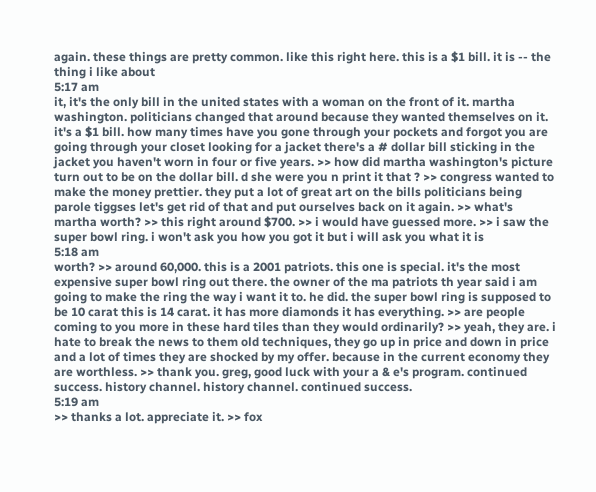again. these things are pretty common. like this right here. this is a $1 bill. it is -- the thing i like about
5:17 am
it, it's the only bill in the united states with a woman on the front of it. martha washington. politicians changed that around because they wanted themselves on it. it's a $1 bill. how many times have you gone through your pockets and forgot you are going through your closet looking for a jacket there's a # dollar bill sticking in the jacket you haven't worn in four or five years. >> how did martha washington's picture turn out to be on the dollar bill. d she were you n print it that ? >> congress wanted to make the money prettier. they put a lot of great art on the bills politicians being parole tiggses let's get rid of that and put ourselves back on it again. >> what's martha worth? >> this right around $700. >> i would have guessed more. >> i saw the super bowl ring. i won't ask you how you got it but i will ask you what it is
5:18 am
worth? >> around 60,000. this is a 2001 patriots. this one is special. it's the most expensive super bowl ring out there. the owner of the ma patriots th year said i am going to make the ring the way i want it to. he did. the super bowl ring is supposed to be 10 carat this is 14 carat. it has more diamonds it has everything. >> are people coming to you more in these hard tiles than they would ordinarily? >> yeah, they are. i hate to break the news to them old techniques, they go up in price and down in price and a lot of times they are shocked by my offer. because in the current economy they are worthless. >> thank you. greg, good luck with your a & e's program. continued success. history channel. history channel. continued success.
5:19 am
>> thanks a lot. appreciate it. >> fox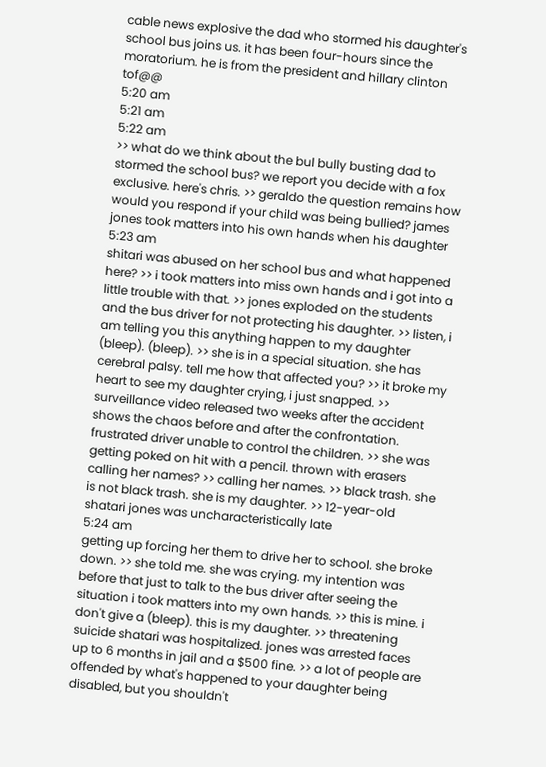cable news explosive the dad who stormed his daughter's school bus joins us. it has been four-hours since the moratorium. he is from the president and hillary clinton tof@@
5:20 am
5:21 am
5:22 am
>> what do we think about the bul bully busting dad to stormed the school bus? we report you decide with a fox exclusive. here's chris. >> geraldo the question remains how would you respond if your child was being bullied? james jones took matters into his own hands when his daughter
5:23 am
shitari was abused on her school bus and what happened here? >> i took matters into miss own hands and i got into a little trouble with that. >> jones exploded on the students and the bus driver for not protecting his daughter. >> listen, i am telling you this anything happen to my daughter (bleep). (bleep). >> she is in a special situation. she has cerebral palsy. tell me how that affected you? >> it broke my heart to see my daughter crying, i just snapped. >> surveillance video released two weeks after the accident shows the chaos before and after the confrontation. frustrated driver unable to control the children. >> she was getting poked on hit with a pencil. thrown with erasers calling her names? >> calling her names. >> black trash. she is not black trash. she is my daughter. >> 12-year-old shatari jones was uncharacteristically late
5:24 am
getting up forcing her them to drive her to school. she broke down. >> she told me. she was crying. my intention was before that just to talk to the bus driver after seeing the situation i took matters into my own hands. >> this is mine. i don't give a (bleep). this is my daughter. >> threatening suicide shatari was hospitalized. jones was arrested faces up to 6 months in jail and a $500 fine. >> a lot of people are offended by what's happened to your daughter being disabled, but you shouldn't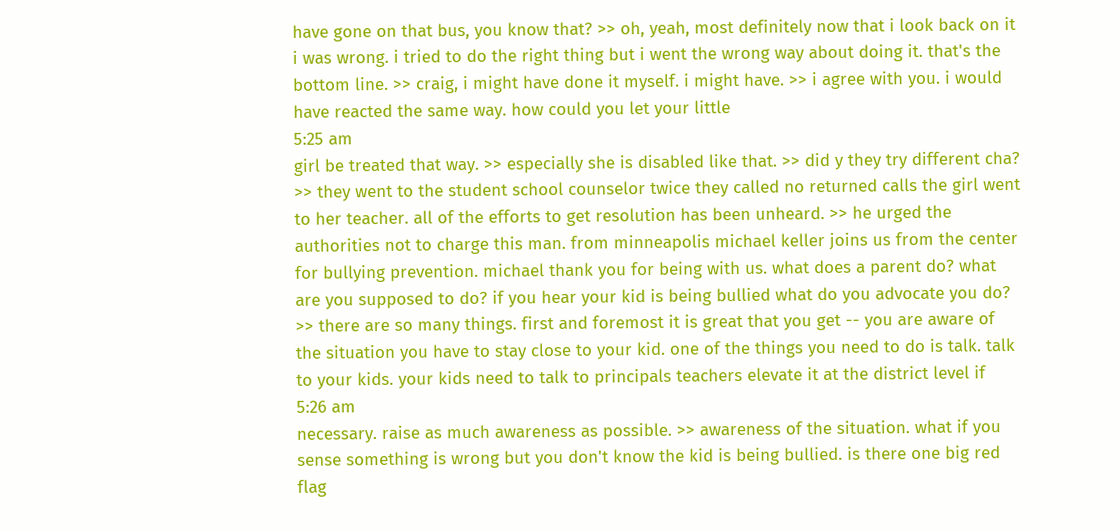have gone on that bus, you know that? >> oh, yeah, most definitely now that i look back on it i was wrong. i tried to do the right thing but i went the wrong way about doing it. that's the bottom line. >> craig, i might have done it myself. i might have. >> i agree with you. i would have reacted the same way. how could you let your little
5:25 am
girl be treated that way. >> especially she is disabled like that. >> did y they try different cha? >> they went to the student school counselor twice they called no returned calls the girl went to her teacher. all of the efforts to get resolution has been unheard. >> he urged the authorities not to charge this man. from minneapolis michael keller joins us from the center for bullying prevention. michael thank you for being with us. what does a parent do? what are you supposed to do? if you hear your kid is being bullied what do you advocate you do? >> there are so many things. first and foremost it is great that you get -- you are aware of the situation you have to stay close to your kid. one of the things you need to do is talk. talk to your kids. your kids need to talk to principals teachers elevate it at the district level if
5:26 am
necessary. raise as much awareness as possible. >> awareness of the situation. what if you sense something is wrong but you don't know the kid is being bullied. is there one big red flag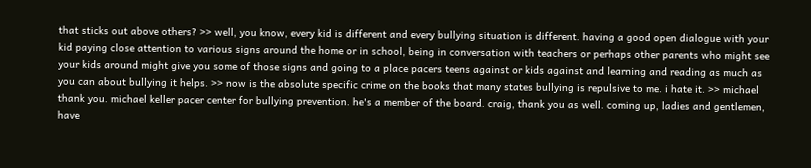that sticks out above others? >> well, you know, every kid is different and every bullying situation is different. having a good open dialogue with your kid paying close attention to various signs around the home or in school, being in conversation with teachers or perhaps other parents who might see your kids around might give you some of those signs and going to a place pacers teens against or kids against and learning and reading as much as you can about bullying it helps. >> now is the absolute specific crime on the books that many states bullying is repulsive to me. i hate it. >> michael thank you. michael keller pacer center for bullying prevention. he's a member of the board. craig, thank you as well. coming up, ladies and gentlemen, have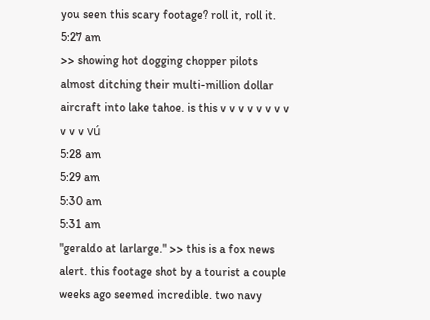you seen this scary footage? roll it, roll it.
5:27 am
>> showing hot dogging chopper pilots almost ditching their multi-million dollar aircraft into lake tahoe. is this v v v v v v v v v v v vú
5:28 am
5:29 am
5:30 am
5:31 am
"geraldo at larlarge." >> this is a fox news alert. this footage shot by a tourist a couple weeks ago seemed incredible. two navy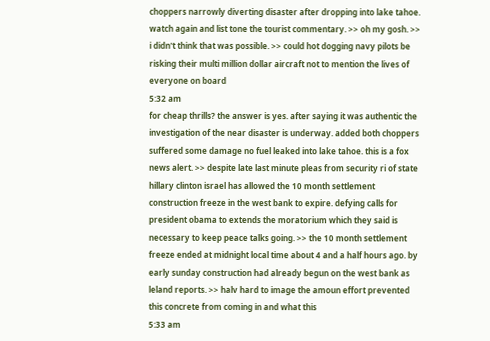choppers narrowly diverting disaster after dropping into lake tahoe. watch again and list tone the tourist commentary. >> oh my gosh. >> i didn't think that was possible. >> could hot dogging navy pilots be risking their multi million dollar aircraft not to mention the lives of everyone on board
5:32 am
for cheap thrills? the answer is yes. after saying it was authentic the investigation of the near disaster is underway. added both choppers suffered some damage no fuel leaked into lake tahoe. this is a fox news alert. >> despite late last minute pleas from security ri of state hillary clinton israel has allowed the 10 month settlement construction freeze in the west bank to expire. defying calls for president obama to extends the moratorium which they said is necessary to keep peace talks going. >> the 10 month settlement freeze ended at midnight local time about 4 and a half hours ago. by early sunday construction had already begun on the west bank as leland reports. >> halv hard to image the amoun effort prevented this concrete from coming in and what this
5:33 am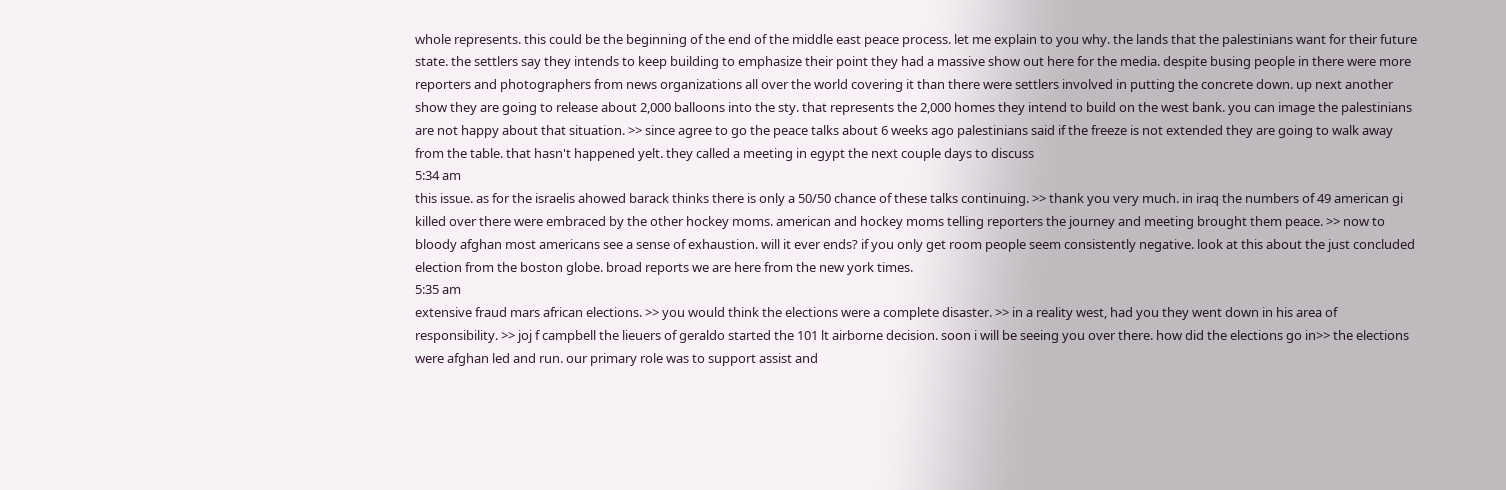whole represents. this could be the beginning of the end of the middle east peace process. let me explain to you why. the lands that the palestinians want for their future state. the settlers say they intends to keep building to emphasize their point they had a massive show out here for the media. despite busing people in there were more reporters and photographers from news organizations all over the world covering it than there were settlers involved in putting the concrete down. up next another show they are going to release about 2,000 balloons into the sty. that represents the 2,000 homes they intend to build on the west bank. you can image the palestinians are not happy about that situation. >> since agree to go the peace talks about 6 weeks ago palestinians said if the freeze is not extended they are going to walk away from the table. that hasn't happened yelt. they called a meeting in egypt the next couple days to discuss
5:34 am
this issue. as for the israelis ahowed barack thinks there is only a 50/50 chance of these talks continuing. >> thank you very much. in iraq the numbers of 49 american gi killed over there were embraced by the other hockey moms. american and hockey moms telling reporters the journey and meeting brought them peace. >> now to bloody afghan most americans see a sense of exhaustion. will it ever ends? if you only get room people seem consistently negative. look at this about the just concluded election from the boston globe. broad reports we are here from the new york times.
5:35 am
extensive fraud mars african elections. >> you would think the elections were a complete disaster. >> in a reality west, had you they went down in his area of responsibility. >> joj f campbell the lieuers of geraldo started the 101 lt airborne decision. soon i will be seeing you over there. how did the elections go in>> the elections were afghan led and run. our primary role was to support assist and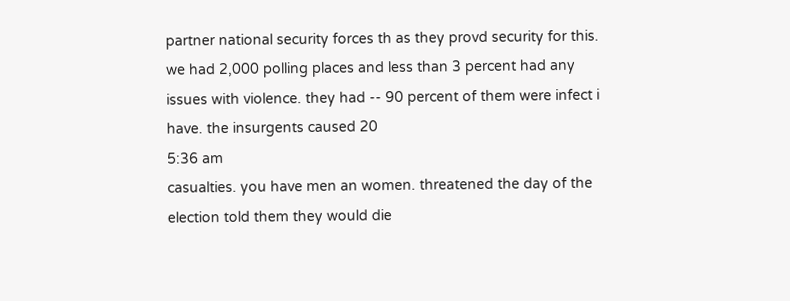partner national security forces th as they provd security for this. we had 2,000 polling places and less than 3 percent had any issues with violence. they had -- 90 percent of them were infect i have. the insurgents caused 20
5:36 am
casualties. you have men an women. threatened the day of the election told them they would die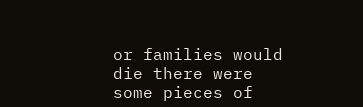or families would die there were some pieces of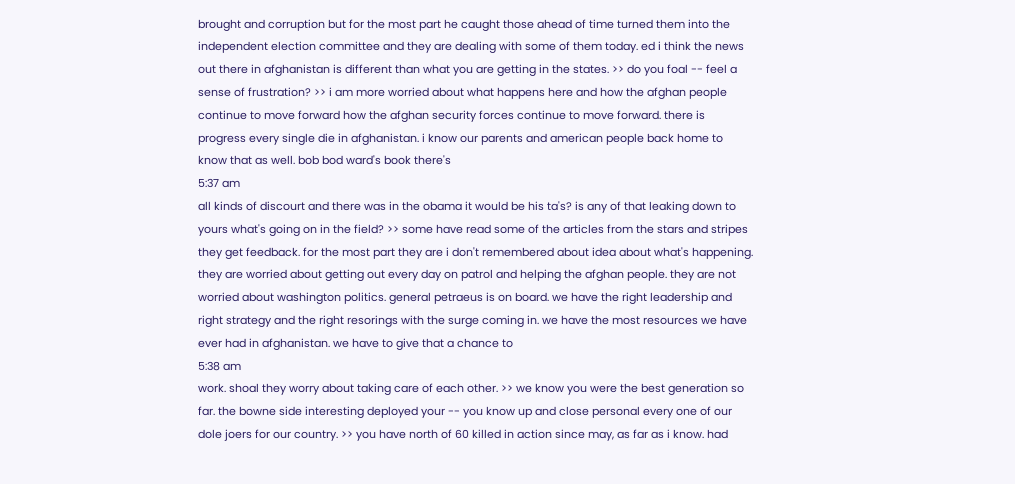brought and corruption but for the most part he caught those ahead of time turned them into the independent election committee and they are dealing with some of them today. ed i think the news out there in afghanistan is different than what you are getting in the states. >> do you foal -- feel a sense of frustration? >> i am more worried about what happens here and how the afghan people continue to move forward how the afghan security forces continue to move forward. there is progress every single die in afghanistan. i know our parents and american people back home to know that as well. bob bod ward's book there's
5:37 am
all kinds of discourt and there was in the obama it would be his ta's? is any of that leaking down to yours what's going on in the field? >> some have read some of the articles from the stars and stripes they get feedback. for the most part they are i don't remembered about idea about what's happening. they are worried about getting out every day on patrol and helping the afghan people. they are not worried about washington politics. general petraeus is on board. we have the right leadership and right strategy and the right resorings with the surge coming in. we have the most resources we have ever had in afghanistan. we have to give that a chance to
5:38 am
work. shoal they worry about taking care of each other. >> we know you were the best generation so far. the bowne side interesting deployed your -- you know up and close personal every one of our dole joers for our country. >> you have north of 60 killed in action since may, as far as i know. had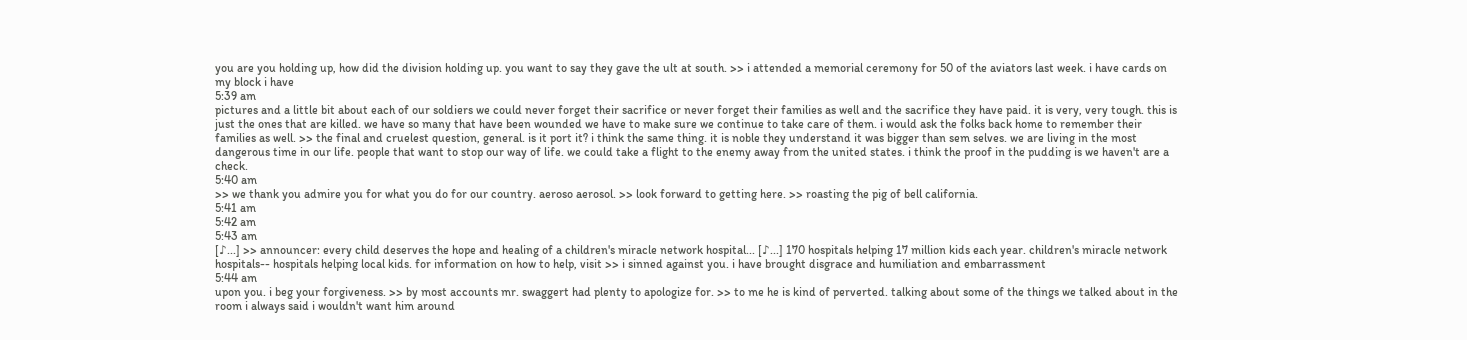you are you holding up, how did the division holding up. you want to say they gave the ult at south. >> i attended a memorial ceremony for 50 of the aviators last week. i have cards on my block i have
5:39 am
pictures and a little bit about each of our soldiers we could never forget their sacrifice or never forget their families as well and the sacrifice they have paid. it is very, very tough. this is just the ones that are killed. we have so many that have been wounded we have to make sure we continue to take care of them. i would ask the folks back home to remember their families as well. >> the final and cruelest question, general. is it port it? i think the same thing. it is noble they understand it was bigger than sem selves. we are living in the most dangerous time in our life. people that want to stop our way of life. we could take a flight to the enemy away from the united states. i think the proof in the pudding is we haven't are a check.
5:40 am
>> we thank you admire you for what you do for our country. aeroso aerosol. >> look forward to getting here. >> roasting the pig of bell california.
5:41 am
5:42 am
5:43 am
[♪...] >> announcer: every child deserves the hope and healing of a children's miracle network hospital... [♪...] 170 hospitals helping 17 million kids each year. children's miracle network hospitals-- hospitals helping local kids. for information on how to help, visit >> i sinned against you. i have brought disgrace and humiliation and embarrassment
5:44 am
upon you. i beg your forgiveness. >> by most accounts mr. swaggert had plenty to apologize for. >> to me he is kind of perverted. talking about some of the things we talked about in the room i always said i wouldn't want him around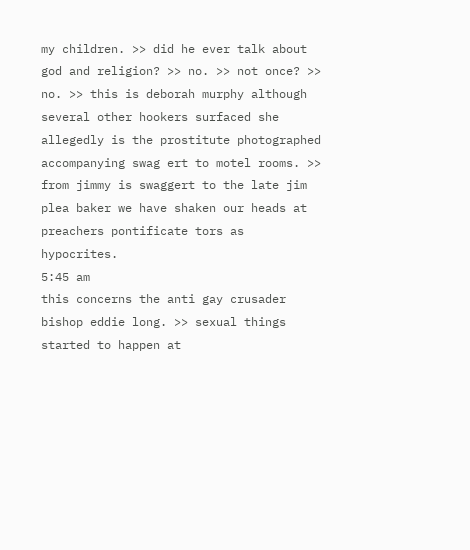my children. >> did he ever talk about god and religion? >> no. >> not once? >> no. >> this is deborah murphy although several other hookers surfaced she allegedly is the prostitute photographed accompanying swag ert to motel rooms. >> from jimmy is swaggert to the late jim plea baker we have shaken our heads at preachers pontificate tors as hypocrites.
5:45 am
this concerns the anti gay crusader bishop eddie long. >> sexual things started to happen at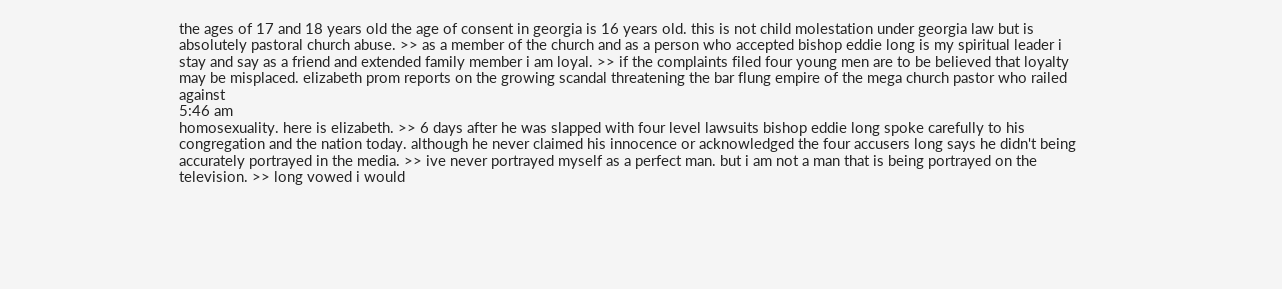the ages of 17 and 18 years old the age of consent in georgia is 16 years old. this is not child molestation under georgia law but is absolutely pastoral church abuse. >> as a member of the church and as a person who accepted bishop eddie long is my spiritual leader i stay and say as a friend and extended family member i am loyal. >> if the complaints filed four young men are to be believed that loyalty may be misplaced. elizabeth prom reports on the growing scandal threatening the bar flung empire of the mega church pastor who railed against
5:46 am
homosexuality. here is elizabeth. >> 6 days after he was slapped with four level lawsuits bishop eddie long spoke carefully to his congregation and the nation today. although he never claimed his innocence or acknowledged the four accusers long says he didn't being accurately portrayed in the media. >> ive never portrayed myself as a perfect man. but i am not a man that is being portrayed on the television. >> long vowed i would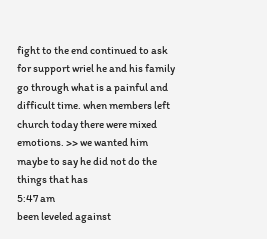fight to the end continued to ask for support wriel he and his family go through what is a painful and difficult time. when members left church today there were mixed emotions. >> we wanted him maybe to say he did not do the things that has
5:47 am
been leveled against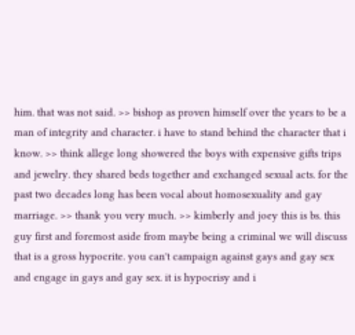him. that was not said. >> bishop as proven himself over the years to be a man of integrity and character. i have to stand behind the character that i know. >> think allege long showered the boys with expensive gifts trips and jewelry. they shared beds together and exchanged sexual acts. for the past two decades long has been vocal about homosexuality and gay marriage. >> thank you very much. >> kimberly and joey this is bs. this guy first and foremost aside from maybe being a criminal we will discuss that is a gross hypocrite. you can't campaign against gays and gay sex and engage in gays and gay sex. it is hypocrisy and i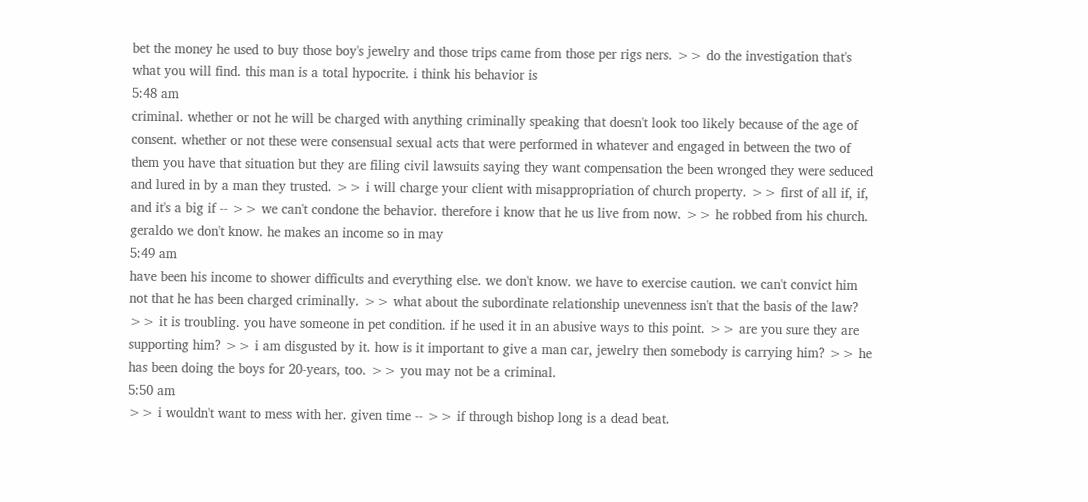bet the money he used to buy those boy's jewelry and those trips came from those per rigs ners. >> do the investigation that's what you will find. this man is a total hypocrite. i think his behavior is
5:48 am
criminal. whether or not he will be charged with anything criminally speaking that doesn't look too likely because of the age of consent. whether or not these were consensual sexual acts that were performed in whatever and engaged in between the two of them you have that situation but they are filing civil lawsuits saying they want compensation the been wronged they were seduced and lured in by a man they trusted. >> i will charge your client with misappropriation of church property. >> first of all if, if, and it's a big if -- >> we can't condone the behavior. therefore i know that he us live from now. >> he robbed from his church. geraldo we don't know. he makes an income so in may
5:49 am
have been his income to shower difficults and everything else. we don't know. we have to exercise caution. we can't convict him not that he has been charged criminally. >> what about the subordinate relationship unevenness isn't that the basis of the law? >> it is troubling. you have someone in pet condition. if he used it in an abusive ways to this point. >> are you sure they are supporting him? >> i am disgusted by it. how is it important to give a man car, jewelry then somebody is carrying him? >> he has been doing the boys for 20-years, too. >> you may not be a criminal.
5:50 am
>> i wouldn't want to mess with her. given time -- >> if through bishop long is a dead beat.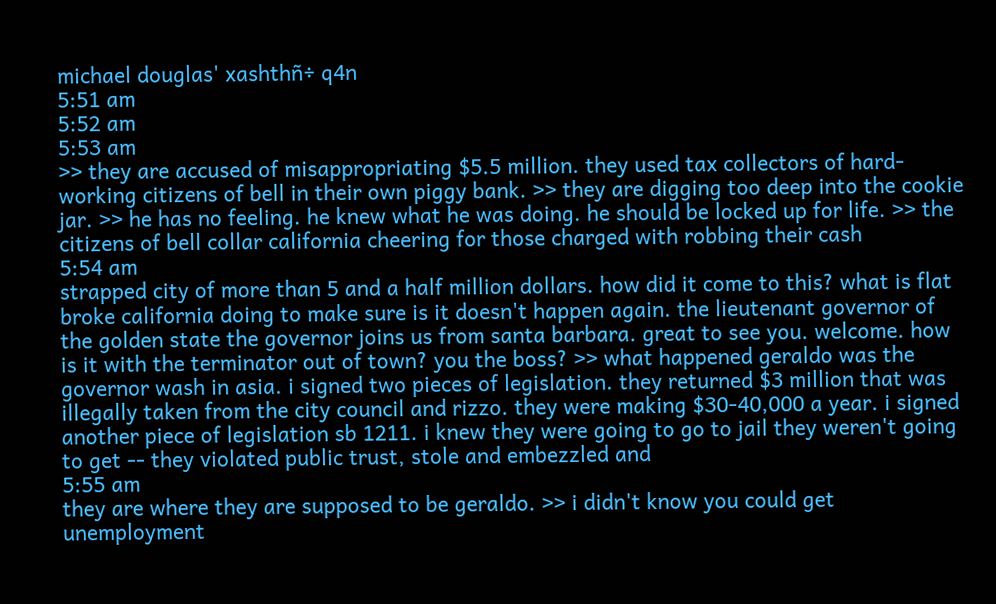michael douglas' xashthñ÷ q4n
5:51 am
5:52 am
5:53 am
>> they are accused of misappropriating $5.5 million. they used tax collectors of hard-working citizens of bell in their own piggy bank. >> they are digging too deep into the cookie jar. >> he has no feeling. he knew what he was doing. he should be locked up for life. >> the citizens of bell collar california cheering for those charged with robbing their cash
5:54 am
strapped city of more than 5 and a half million dollars. how did it come to this? what is flat broke california doing to make sure is it doesn't happen again. the lieutenant governor of the golden state the governor joins us from santa barbara. great to see you. welcome. how is it with the terminator out of town? you the boss? >> what happened geraldo was the governor wash in asia. i signed two pieces of legislation. they returned $3 million that was illegally taken from the city council and rizzo. they were making $30-40,000 a year. i signed another piece of legislation sb 1211. i knew they were going to go to jail they weren't going to get -- they violated public trust, stole and embezzled and
5:55 am
they are where they are supposed to be geraldo. >> i didn't know you could get unemployment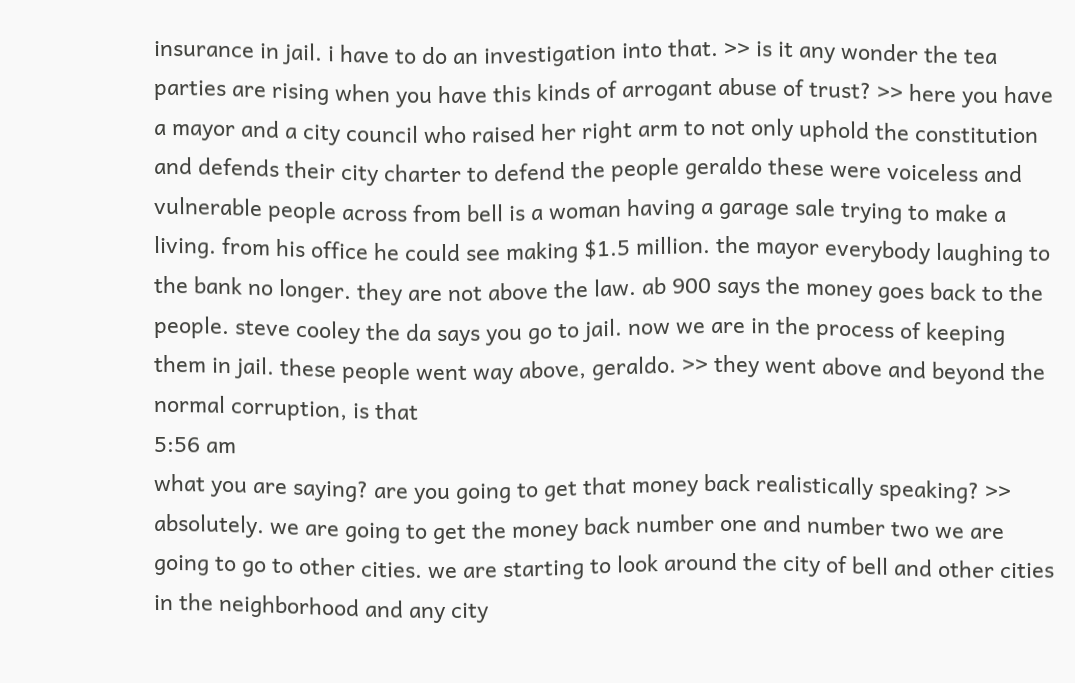insurance in jail. i have to do an investigation into that. >> is it any wonder the tea parties are rising when you have this kinds of arrogant abuse of trust? >> here you have a mayor and a city council who raised her right arm to not only uphold the constitution and defends their city charter to defend the people geraldo these were voiceless and vulnerable people across from bell is a woman having a garage sale trying to make a living. from his office he could see making $1.5 million. the mayor everybody laughing to the bank no longer. they are not above the law. ab 900 says the money goes back to the people. steve cooley the da says you go to jail. now we are in the process of keeping them in jail. these people went way above, geraldo. >> they went above and beyond the normal corruption, is that
5:56 am
what you are saying? are you going to get that money back realistically speaking? >> absolutely. we are going to get the money back number one and number two we are going to go to other cities. we are starting to look around the city of bell and other cities in the neighborhood and any city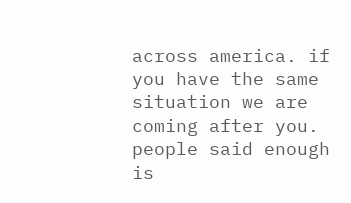across america. if you have the same situation we are coming after you. people said enough is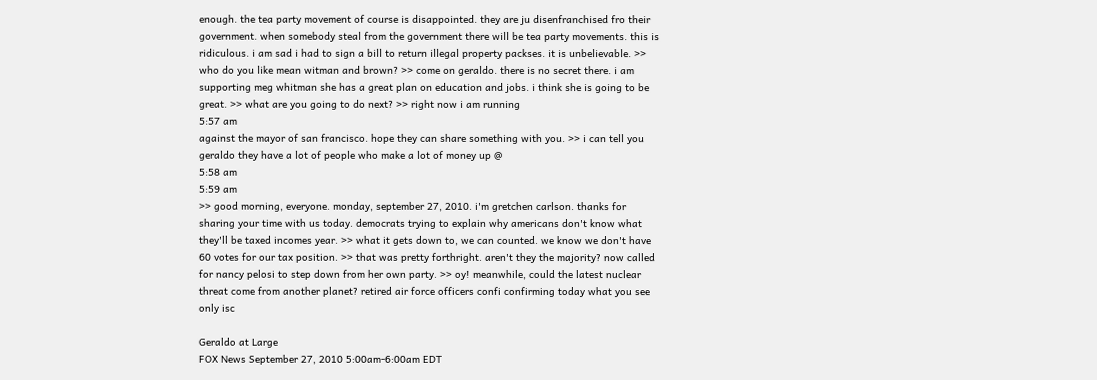enough. the tea party movement of course is disappointed. they are ju disenfranchised fro their government. when somebody steal from the government there will be tea party movements. this is ridiculous. i am sad i had to sign a bill to return illegal property packses. it is unbelievable. >> who do you like mean witman and brown? >> come on geraldo. there is no secret there. i am supporting meg whitman she has a great plan on education and jobs. i think she is going to be great. >> what are you going to do next? >> right now i am running
5:57 am
against the mayor of san francisco. hope they can share something with you. >> i can tell you geraldo they have a lot of people who make a lot of money up @
5:58 am
5:59 am
>> good morning, everyone. monday, september 27, 2010. i'm gretchen carlson. thanks for sharing your time with us today. democrats trying to explain why americans don't know what they'll be taxed incomes year. >> what it gets down to, we can counted. we know we don't have 60 votes for our tax position. >> that was pretty forthright. aren't they the majority? now called for nancy pelosi to step down from her own party. >> oy! meanwhile, could the latest nuclear threat come from another planet? retired air force officers confi confirming today what you see only isc

Geraldo at Large
FOX News September 27, 2010 5:00am-6:00am EDT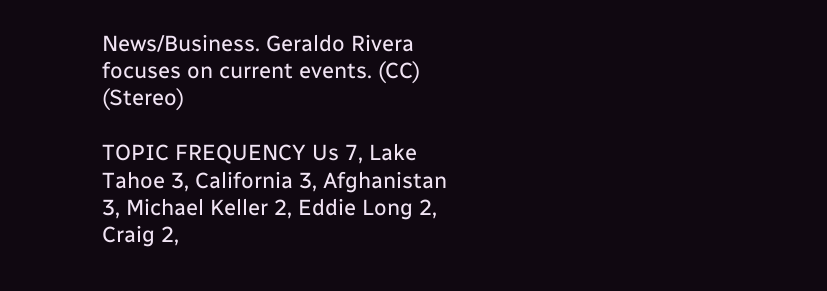News/Business. Geraldo Rivera focuses on current events. (CC) (Stereo)

TOPIC FREQUENCY Us 7, Lake Tahoe 3, California 3, Afghanistan 3, Michael Keller 2, Eddie Long 2, Craig 2,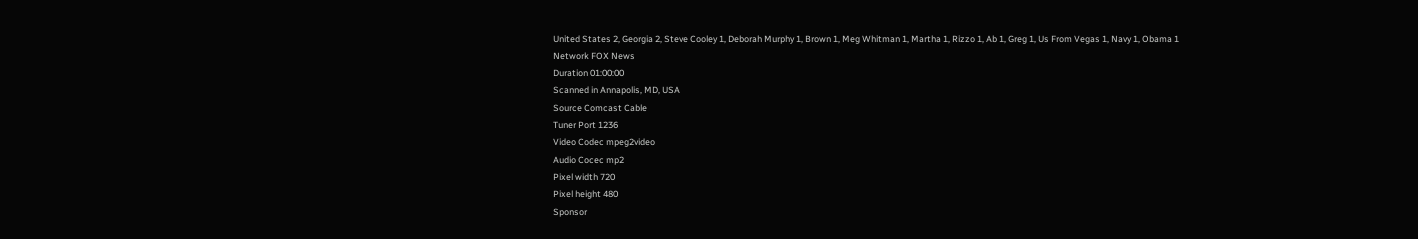United States 2, Georgia 2, Steve Cooley 1, Deborah Murphy 1, Brown 1, Meg Whitman 1, Martha 1, Rizzo 1, Ab 1, Greg 1, Us From Vegas 1, Navy 1, Obama 1
Network FOX News
Duration 01:00:00
Scanned in Annapolis, MD, USA
Source Comcast Cable
Tuner Port 1236
Video Codec mpeg2video
Audio Cocec mp2
Pixel width 720
Pixel height 480
Sponsor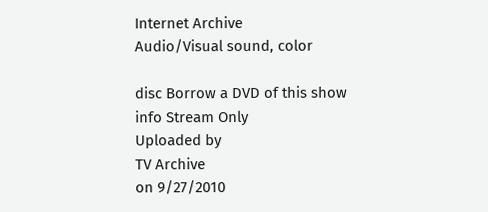Internet Archive
Audio/Visual sound, color

disc Borrow a DVD of this show
info Stream Only
Uploaded by
TV Archive
on 9/27/2010